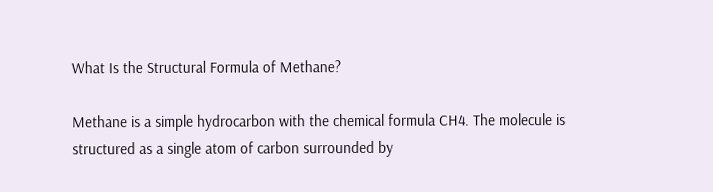What Is the Structural Formula of Methane?

Methane is a simple hydrocarbon with the chemical formula CH4. The molecule is structured as a single atom of carbon surrounded by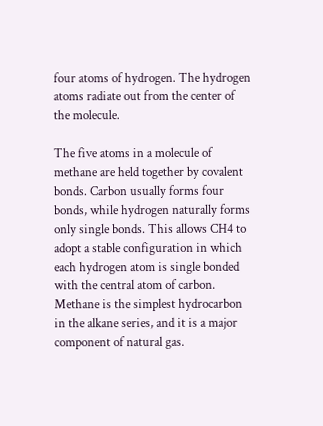four atoms of hydrogen. The hydrogen atoms radiate out from the center of the molecule.

The five atoms in a molecule of methane are held together by covalent bonds. Carbon usually forms four bonds, while hydrogen naturally forms only single bonds. This allows CH4 to adopt a stable configuration in which each hydrogen atom is single bonded with the central atom of carbon. Methane is the simplest hydrocarbon in the alkane series, and it is a major component of natural gas.